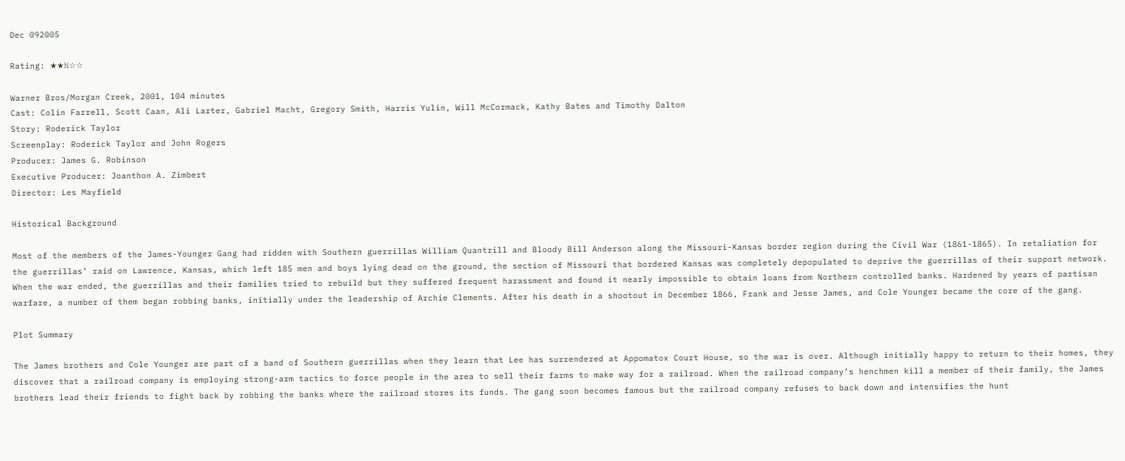Dec 092005

Rating: ★★½☆☆

Warner Bros/Morgan Creek, 2001, 104 minutes
Cast: Colin Farrell, Scott Caan, Ali Larter, Gabriel Macht, Gregory Smith, Harris Yulin, Will McCormack, Kathy Bates and Timothy Dalton
Story: Roderick Taylor
Screenplay: Roderick Taylor and John Rogers
Producer: James G. Robinson
Executive Producer: Joanthon A. Zimbert
Director: Les Mayfield

Historical Background

Most of the members of the James-Younger Gang had ridden with Southern guerrillas William Quantrill and Bloody Bill Anderson along the Missouri-Kansas border region during the Civil War (1861-1865). In retaliation for the guerrillas’ raid on Lawrence, Kansas, which left 185 men and boys lying dead on the ground, the section of Missouri that bordered Kansas was completely depopulated to deprive the guerrillas of their support network. When the war ended, the guerrillas and their families tried to rebuild but they suffered frequent harassment and found it nearly impossible to obtain loans from Northern controlled banks. Hardened by years of partisan warfare, a number of them began robbing banks, initially under the leadership of Archie Clements. After his death in a shootout in December 1866, Frank and Jesse James, and Cole Younger became the core of the gang.

Plot Summary

The James brothers and Cole Younger are part of a band of Southern guerrillas when they learn that Lee has surrendered at Appomatox Court House, so the war is over. Although initially happy to return to their homes, they discover that a railroad company is employing strong-arm tactics to force people in the area to sell their farms to make way for a railroad. When the railroad company’s henchmen kill a member of their family, the James brothers lead their friends to fight back by robbing the banks where the railroad stores its funds. The gang soon becomes famous but the railroad company refuses to back down and intensifies the hunt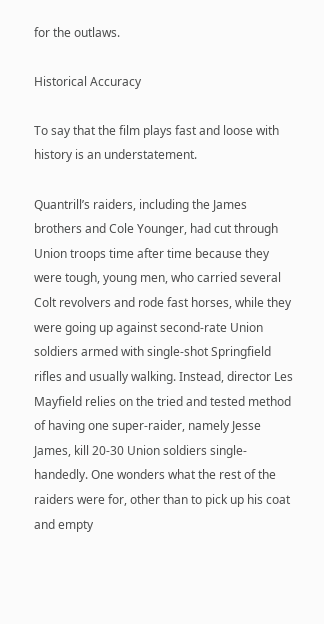for the outlaws.

Historical Accuracy

To say that the film plays fast and loose with history is an understatement.

Quantrill’s raiders, including the James brothers and Cole Younger, had cut through Union troops time after time because they were tough, young men, who carried several Colt revolvers and rode fast horses, while they were going up against second-rate Union soldiers armed with single-shot Springfield rifles and usually walking. Instead, director Les Mayfield relies on the tried and tested method of having one super-raider, namely Jesse James, kill 20-30 Union soldiers single-handedly. One wonders what the rest of the raiders were for, other than to pick up his coat and empty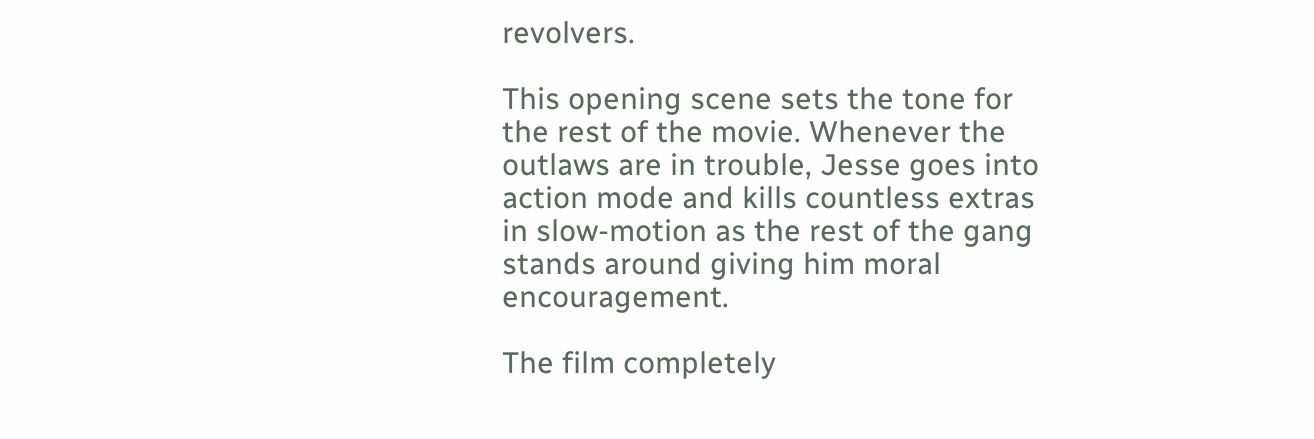revolvers.

This opening scene sets the tone for the rest of the movie. Whenever the outlaws are in trouble, Jesse goes into action mode and kills countless extras in slow-motion as the rest of the gang stands around giving him moral encouragement.

The film completely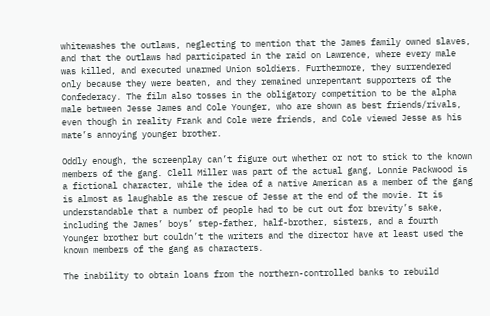whitewashes the outlaws, neglecting to mention that the James family owned slaves, and that the outlaws had participated in the raid on Lawrence, where every male was killed, and executed unarmed Union soldiers. Furthermore, they surrendered only because they were beaten, and they remained unrepentant supporters of the Confederacy. The film also tosses in the obligatory competition to be the alpha male between Jesse James and Cole Younger, who are shown as best friends/rivals, even though in reality Frank and Cole were friends, and Cole viewed Jesse as his mate’s annoying younger brother.

Oddly enough, the screenplay can’t figure out whether or not to stick to the known members of the gang. Clell Miller was part of the actual gang, Lonnie Packwood is a fictional character, while the idea of a native American as a member of the gang is almost as laughable as the rescue of Jesse at the end of the movie. It is understandable that a number of people had to be cut out for brevity’s sake, including the James’ boys’ step-father, half-brother, sisters, and a fourth Younger brother but couldn’t the writers and the director have at least used the known members of the gang as characters.

The inability to obtain loans from the northern-controlled banks to rebuild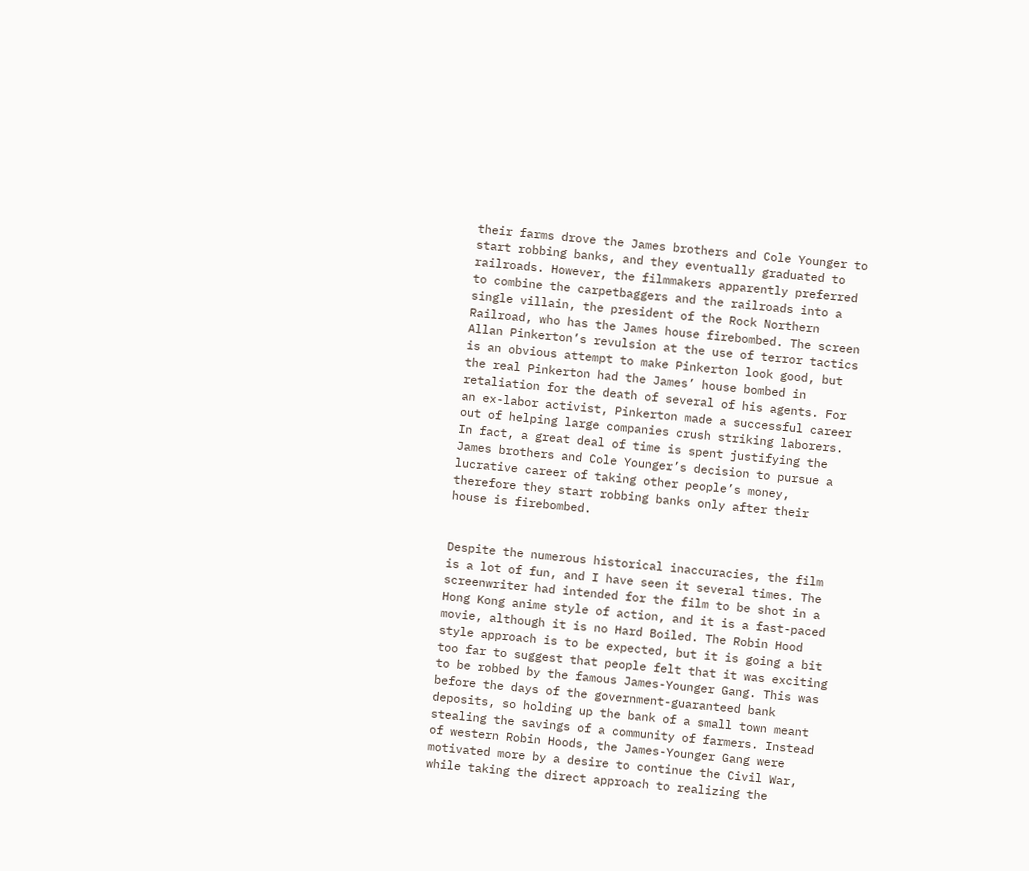their farms drove the James brothers and Cole Younger to start robbing banks, and they eventually graduated to railroads. However, the filmmakers apparently preferred to combine the carpetbaggers and the railroads into a single villain, the president of the Rock Northern Railroad, who has the James house firebombed. The screen Allan Pinkerton’s revulsion at the use of terror tactics is an obvious attempt to make Pinkerton look good, but the real Pinkerton had the James’ house bombed in retaliation for the death of several of his agents. For an ex-labor activist, Pinkerton made a successful career out of helping large companies crush striking laborers. In fact, a great deal of time is spent justifying the James brothers and Cole Younger’s decision to pursue a lucrative career of taking other people’s money, therefore they start robbing banks only after their house is firebombed.


Despite the numerous historical inaccuracies, the film is a lot of fun, and I have seen it several times. The screenwriter had intended for the film to be shot in a Hong Kong anime style of action, and it is a fast-paced movie, although it is no Hard Boiled. The Robin Hood style approach is to be expected, but it is going a bit too far to suggest that people felt that it was exciting to be robbed by the famous James-Younger Gang. This was before the days of the government-guaranteed bank deposits, so holding up the bank of a small town meant stealing the savings of a community of farmers. Instead of western Robin Hoods, the James-Younger Gang were motivated more by a desire to continue the Civil War, while taking the direct approach to realizing the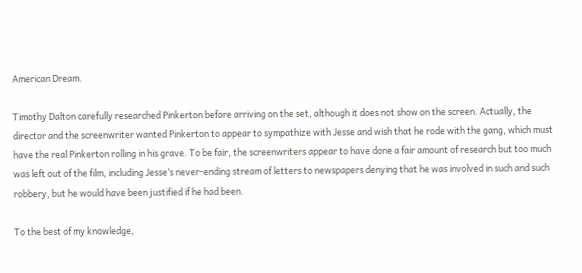American Dream.

Timothy Dalton carefully researched Pinkerton before arriving on the set, although it does not show on the screen. Actually, the director and the screenwriter wanted Pinkerton to appear to sympathize with Jesse and wish that he rode with the gang, which must have the real Pinkerton rolling in his grave. To be fair, the screenwriters appear to have done a fair amount of research but too much was left out of the film, including Jesse’s never-ending stream of letters to newspapers denying that he was involved in such and such robbery, but he would have been justified if he had been.

To the best of my knowledge,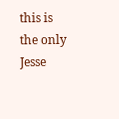this is the only Jesse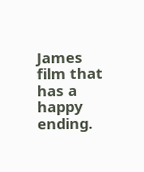James film that has a happy ending.